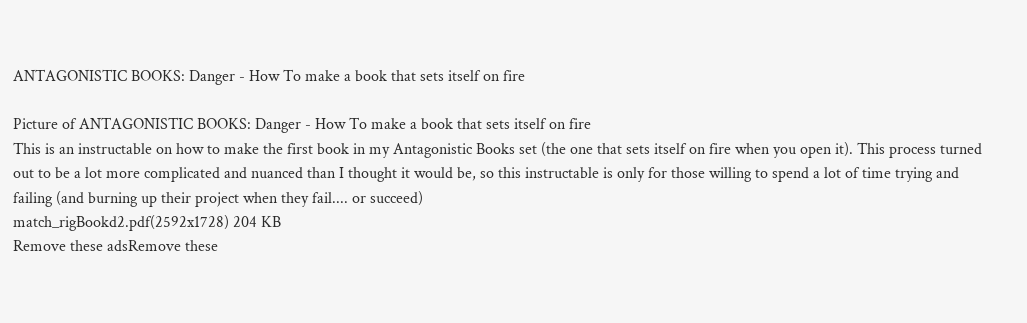ANTAGONISTIC BOOKS: Danger - How To make a book that sets itself on fire

Picture of ANTAGONISTIC BOOKS: Danger - How To make a book that sets itself on fire
This is an instructable on how to make the first book in my Antagonistic Books set (the one that sets itself on fire when you open it). This process turned out to be a lot more complicated and nuanced than I thought it would be, so this instructable is only for those willing to spend a lot of time trying and failing (and burning up their project when they fail.... or succeed)
match_rigBookd2.pdf(2592x1728) 204 KB
Remove these adsRemove these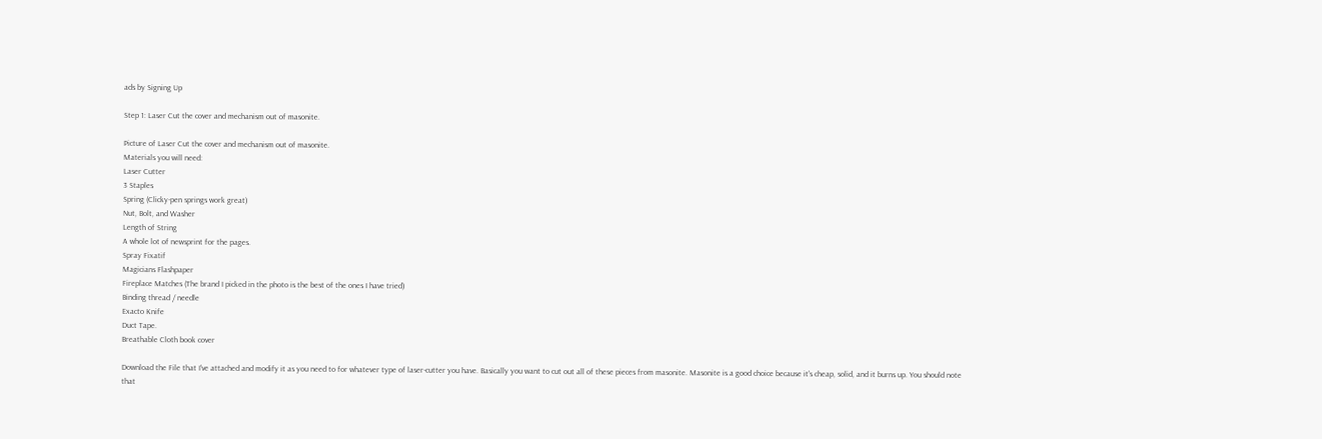ads by Signing Up

Step 1: Laser Cut the cover and mechanism out of masonite.

Picture of Laser Cut the cover and mechanism out of masonite.
Materials you will need:
Laser Cutter
3 Staples
Spring (Clicky-pen springs work great)
Nut, Bolt, and Washer
Length of String
A whole lot of newsprint for the pages.
Spray Fixatif
Magicians Flashpaper
Fireplace Matches (The brand I picked in the photo is the best of the ones I have tried)
Binding thread / needle
Exacto Knife
Duct Tape.
Breathable Cloth book cover

Download the File that I've attached and modify it as you need to for whatever type of laser-cutter you have. Basically you want to cut out all of these pieces from masonite. Masonite is a good choice because it's cheap, solid, and it burns up. You should note that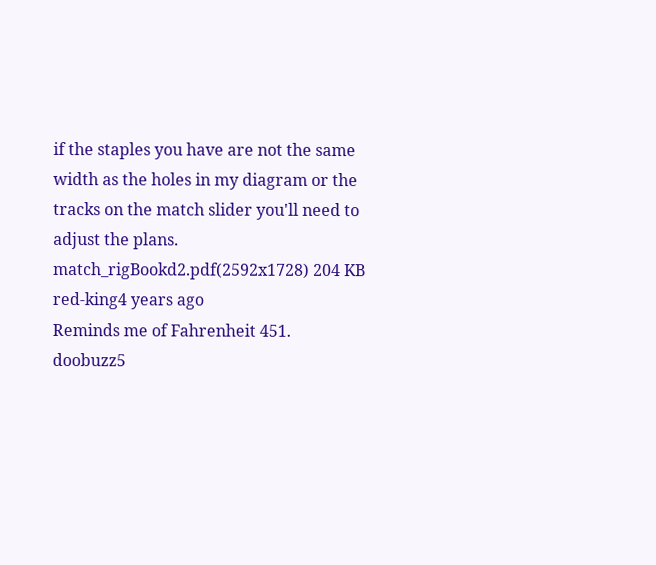if the staples you have are not the same width as the holes in my diagram or the tracks on the match slider you'll need to adjust the plans.
match_rigBookd2.pdf(2592x1728) 204 KB
red-king4 years ago
Reminds me of Fahrenheit 451.
doobuzz5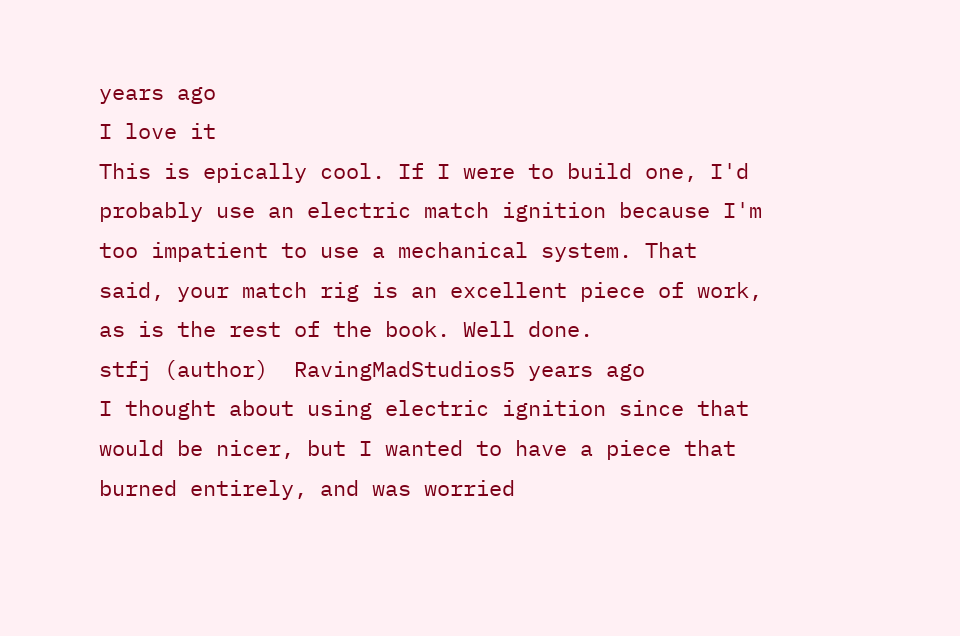years ago
I love it
This is epically cool. If I were to build one, I'd probably use an electric match ignition because I'm too impatient to use a mechanical system. That said, your match rig is an excellent piece of work, as is the rest of the book. Well done.
stfj (author)  RavingMadStudios5 years ago
I thought about using electric ignition since that would be nicer, but I wanted to have a piece that burned entirely, and was worried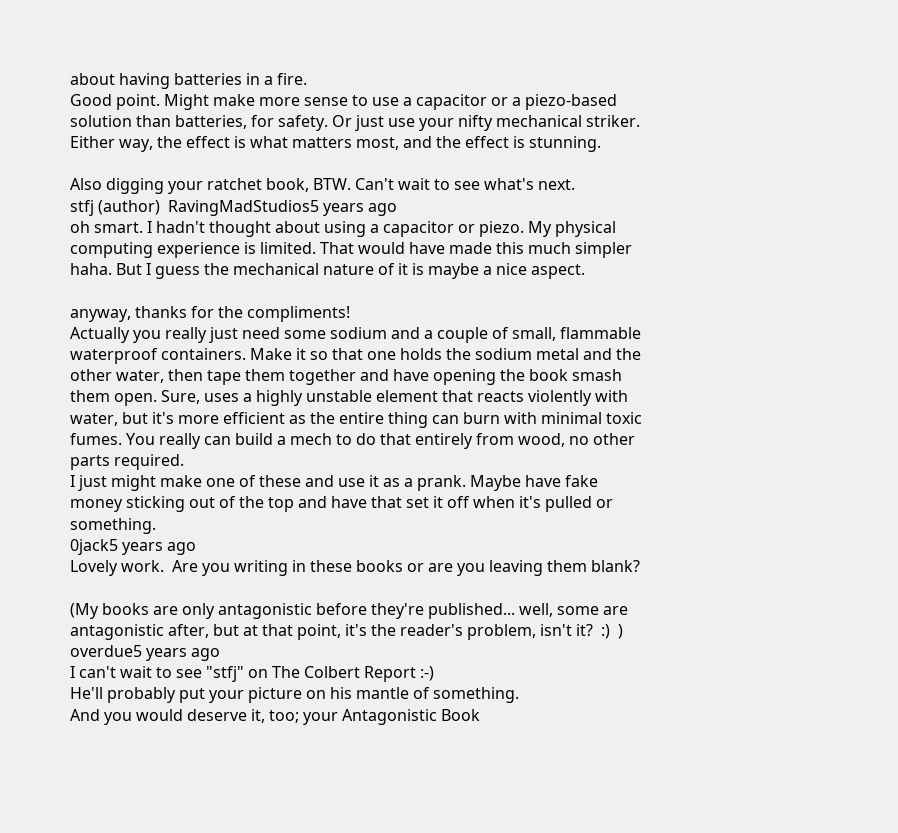about having batteries in a fire.
Good point. Might make more sense to use a capacitor or a piezo-based solution than batteries, for safety. Or just use your nifty mechanical striker. Either way, the effect is what matters most, and the effect is stunning.

Also digging your ratchet book, BTW. Can't wait to see what's next.
stfj (author)  RavingMadStudios5 years ago
oh smart. I hadn't thought about using a capacitor or piezo. My physical computing experience is limited. That would have made this much simpler haha. But I guess the mechanical nature of it is maybe a nice aspect.

anyway, thanks for the compliments!
Actually you really just need some sodium and a couple of small, flammable waterproof containers. Make it so that one holds the sodium metal and the other water, then tape them together and have opening the book smash them open. Sure, uses a highly unstable element that reacts violently with water, but it's more efficient as the entire thing can burn with minimal toxic fumes. You really can build a mech to do that entirely from wood, no other parts required.
I just might make one of these and use it as a prank. Maybe have fake money sticking out of the top and have that set it off when it's pulled or something.
0jack5 years ago
Lovely work.  Are you writing in these books or are you leaving them blank?

(My books are only antagonistic before they're published... well, some are antagonistic after, but at that point, it's the reader's problem, isn't it?  :)  )
overdue5 years ago
I can't wait to see "stfj" on The Colbert Report :-)
He'll probably put your picture on his mantle of something.
And you would deserve it, too; your Antagonistic Book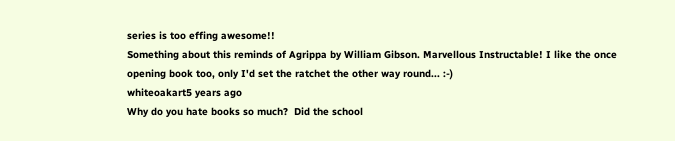series is too effing awesome!!
Something about this reminds of Agrippa by William Gibson. Marvellous Instructable! I like the once opening book too, only I'd set the ratchet the other way round... :-)
whiteoakart5 years ago
Why do you hate books so much?  Did the school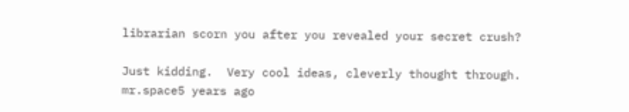librarian scorn you after you revealed your secret crush?

Just kidding.  Very cool ideas, cleverly thought through.
mr.space5 years ago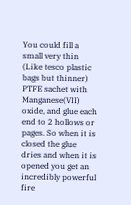You could fill a small very thin (Like tesco plastic bags but thinner) PTFE sachet with Manganese(VII) oxide, and glue each end to 2 hollows or pages. So when it is closed the glue dries and when it is opened you get an incredibly powerful fire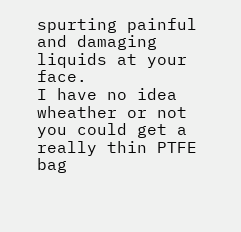spurting painful and damaging liquids at your face.
I have no idea wheather or not you could get a really thin PTFE bag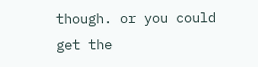though. or you could get the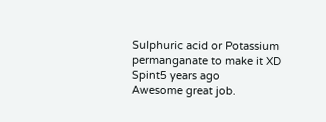Sulphuric acid or Potassium permanganate to make it XD
Spint5 years ago
Awesome great job.